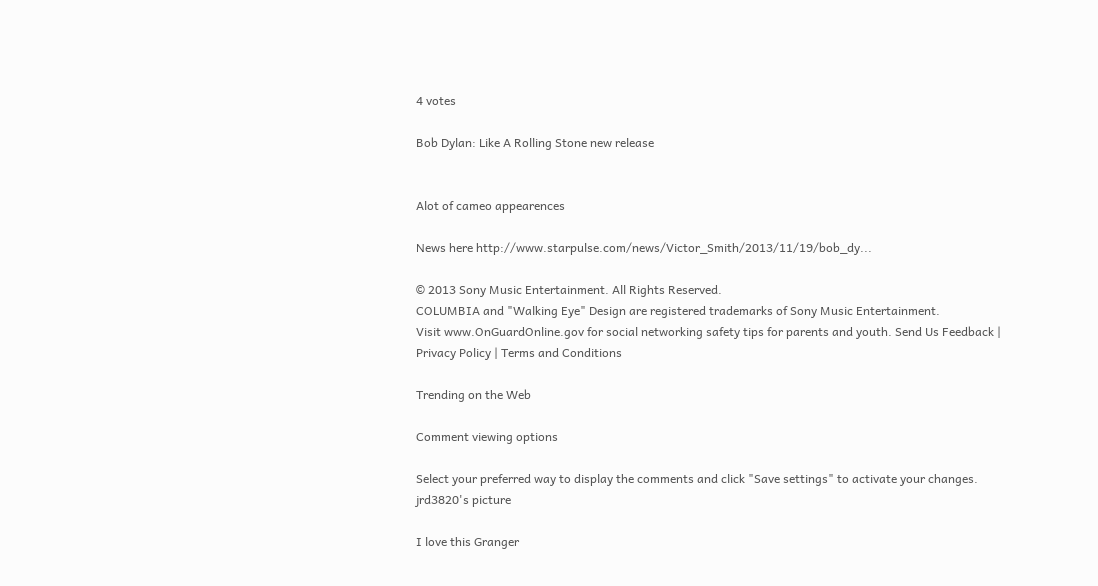4 votes

Bob Dylan: Like A Rolling Stone new release


Alot of cameo appearences

News here http://www.starpulse.com/news/Victor_Smith/2013/11/19/bob_dy...

© 2013 Sony Music Entertainment. All Rights Reserved.
COLUMBIA and "Walking Eye" Design are registered trademarks of Sony Music Entertainment.
Visit www.OnGuardOnline.gov for social networking safety tips for parents and youth. Send Us Feedback | Privacy Policy | Terms and Conditions

Trending on the Web

Comment viewing options

Select your preferred way to display the comments and click "Save settings" to activate your changes.
jrd3820's picture

I love this Granger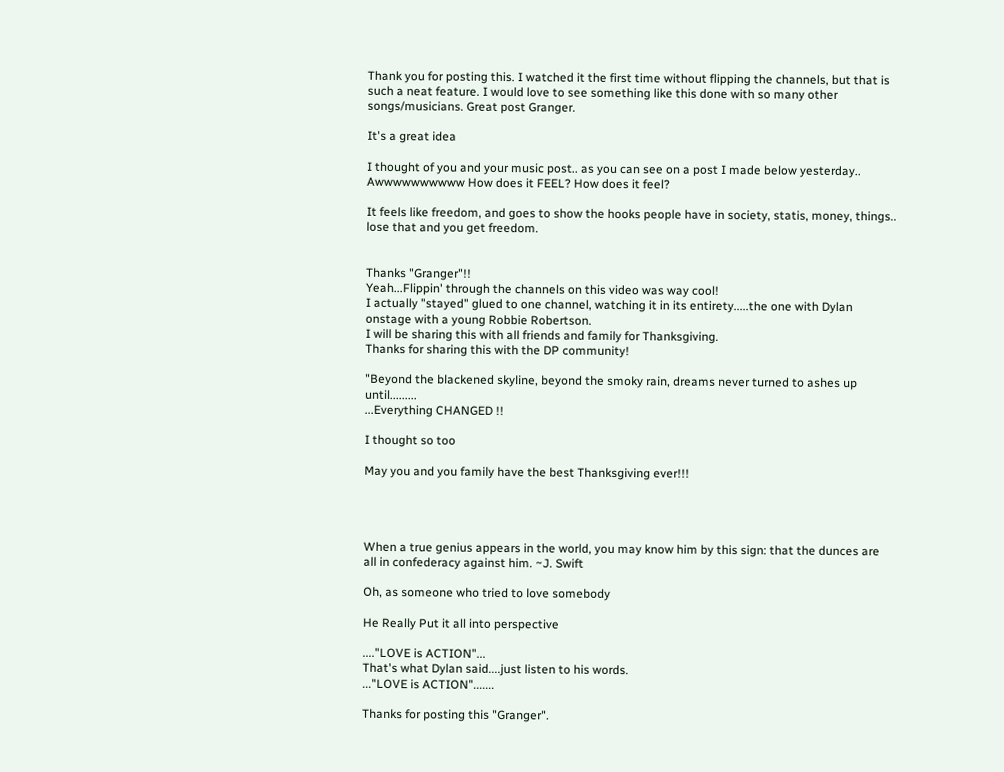Thank you for posting this. I watched it the first time without flipping the channels, but that is such a neat feature. I would love to see something like this done with so many other songs/musicians. Great post Granger.

It's a great idea

I thought of you and your music post.. as you can see on a post I made below yesterday.. Awwwwwwwwww How does it FEEL? How does it feel?

It feels like freedom, and goes to show the hooks people have in society, statis, money, things.. lose that and you get freedom.


Thanks "Granger"!!
Yeah...Flippin' through the channels on this video was way cool!
I actually "stayed" glued to one channel, watching it in its entirety.....the one with Dylan onstage with a young Robbie Robertson.
I will be sharing this with all friends and family for Thanksgiving.
Thanks for sharing this with the DP community!

"Beyond the blackened skyline, beyond the smoky rain, dreams never turned to ashes up until.........
...Everything CHANGED !!

I thought so too

May you and you family have the best Thanksgiving ever!!!




When a true genius appears in the world, you may know him by this sign: that the dunces are all in confederacy against him. ~J. Swift

Oh, as someone who tried to love somebody

He Really Put it all into perspective

...."LOVE is ACTION"...
That's what Dylan said....just listen to his words.
..."LOVE is ACTION".......

Thanks for posting this "Granger".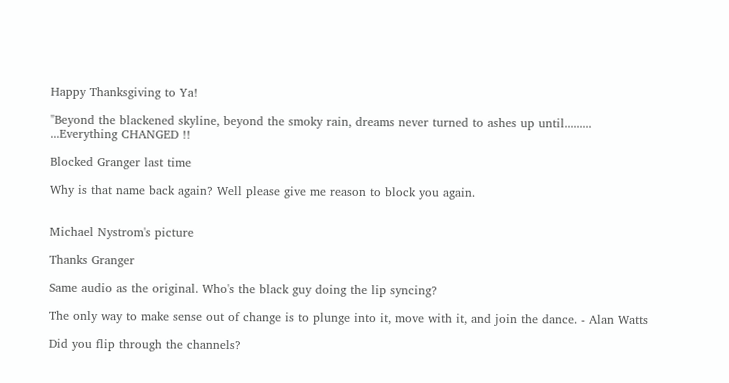Happy Thanksgiving to Ya!

"Beyond the blackened skyline, beyond the smoky rain, dreams never turned to ashes up until.........
...Everything CHANGED !!

Blocked Granger last time

Why is that name back again? Well please give me reason to block you again.


Michael Nystrom's picture

Thanks Granger

Same audio as the original. Who's the black guy doing the lip syncing?

The only way to make sense out of change is to plunge into it, move with it, and join the dance. - Alan Watts

Did you flip through the channels?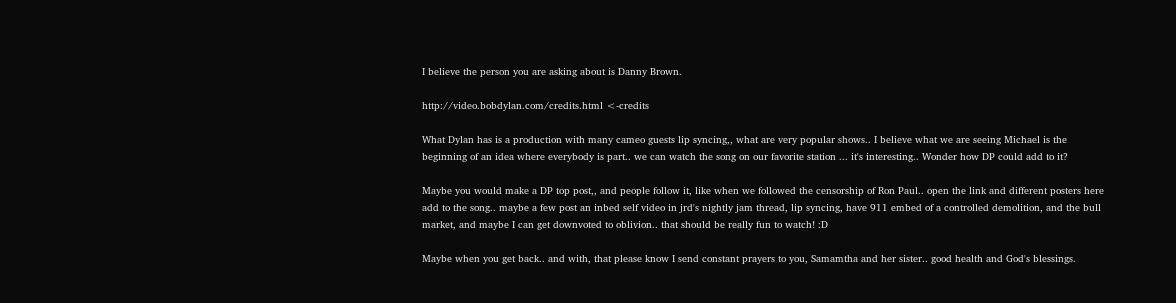I believe the person you are asking about is Danny Brown.

http://video.bobdylan.com/credits.html <-credits

What Dylan has is a production with many cameo guests lip syncing,, what are very popular shows.. I believe what we are seeing Michael is the beginning of an idea where everybody is part.. we can watch the song on our favorite station ... it's interesting.. Wonder how DP could add to it?

Maybe you would make a DP top post,, and people follow it, like when we followed the censorship of Ron Paul.. open the link and different posters here add to the song.. maybe a few post an inbed self video in jrd's nightly jam thread, lip syncing, have 911 embed of a controlled demolition, and the bull market, and maybe I can get downvoted to oblivion.. that should be really fun to watch! :D

Maybe when you get back.. and with, that please know I send constant prayers to you, Samamtha and her sister.. good health and God's blessings.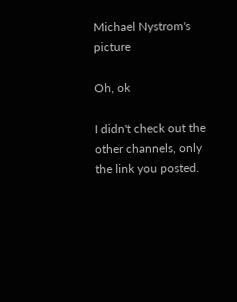Michael Nystrom's picture

Oh, ok

I didn't check out the other channels, only the link you posted.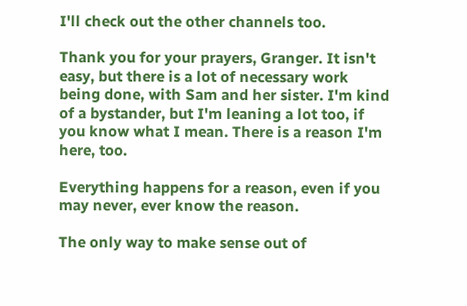I'll check out the other channels too.

Thank you for your prayers, Granger. It isn't easy, but there is a lot of necessary work being done, with Sam and her sister. I'm kind of a bystander, but I'm leaning a lot too, if you know what I mean. There is a reason I'm here, too.

Everything happens for a reason, even if you may never, ever know the reason.

The only way to make sense out of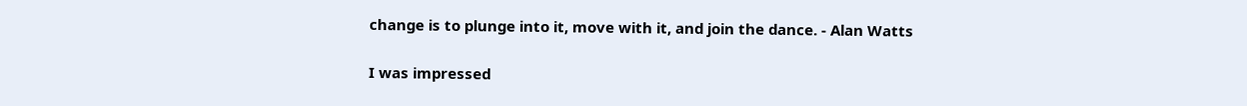change is to plunge into it, move with it, and join the dance. - Alan Watts

I was impressed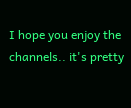I hope you enjoy the channels.. it's pretty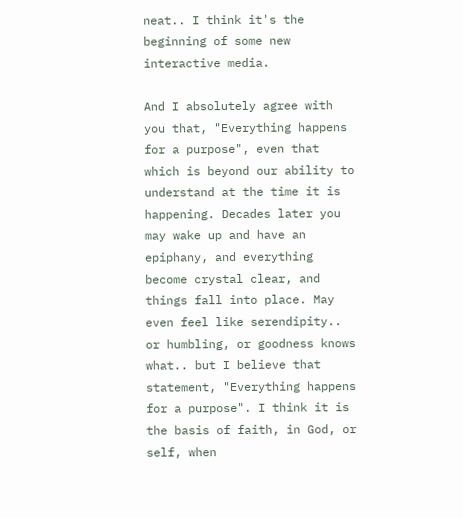neat.. I think it's the beginning of some new interactive media.

And I absolutely agree with you that, "Everything happens for a purpose", even that which is beyond our ability to understand at the time it is happening. Decades later you may wake up and have an epiphany, and everything become crystal clear, and things fall into place. May even feel like serendipity.. or humbling, or goodness knows what.. but I believe that statement, "Everything happens for a purpose". I think it is the basis of faith, in God, or self, when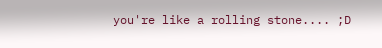you're like a rolling stone.... ;D